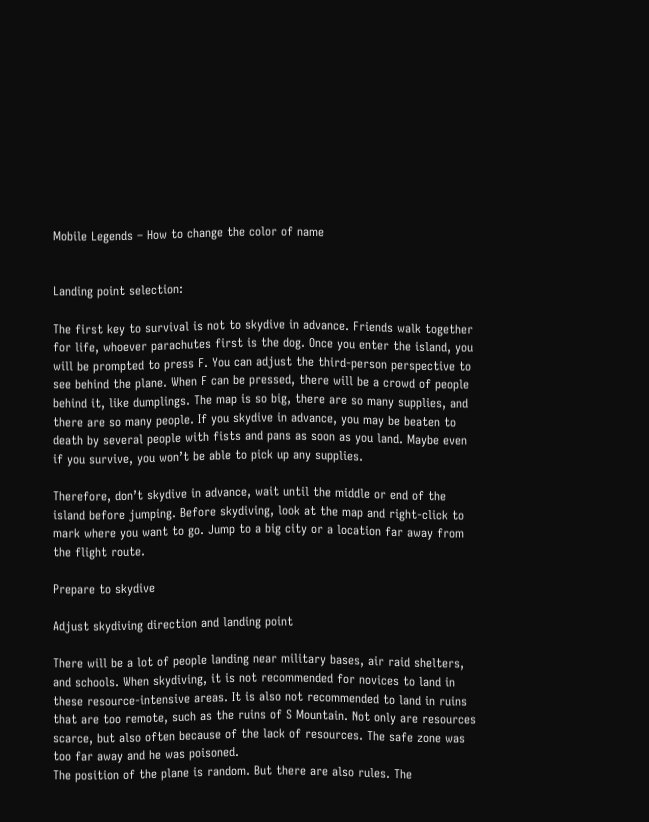Mobile Legends – How to change the color of name


Landing point selection:

The first key to survival is not to skydive in advance. Friends walk together for life, whoever parachutes first is the dog. Once you enter the island, you will be prompted to press F. You can adjust the third-person perspective to see behind the plane. When F can be pressed, there will be a crowd of people behind it, like dumplings. The map is so big, there are so many supplies, and there are so many people. If you skydive in advance, you may be beaten to death by several people with fists and pans as soon as you land. Maybe even if you survive, you won’t be able to pick up any supplies.

Therefore, don’t skydive in advance, wait until the middle or end of the island before jumping. Before skydiving, look at the map and right-click to mark where you want to go. Jump to a big city or a location far away from the flight route.

Prepare to skydive

Adjust skydiving direction and landing point

There will be a lot of people landing near military bases, air raid shelters, and schools. When skydiving, it is not recommended for novices to land in these resource-intensive areas. It is also not recommended to land in ruins that are too remote, such as the ruins of S Mountain. Not only are resources scarce, but also often because of the lack of resources. The safe zone was too far away and he was poisoned.
The position of the plane is random. But there are also rules. The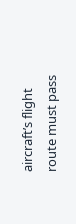aircraft’s flight route must pass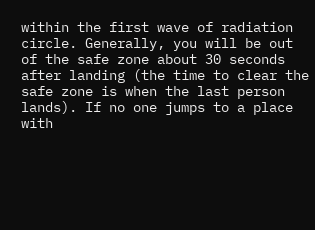within the first wave of radiation circle. Generally, you will be out of the safe zone about 30 seconds after landing (the time to clear the safe zone is when the last person lands). If no one jumps to a place with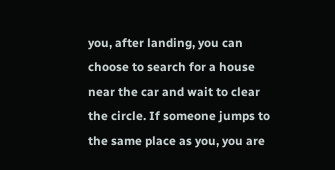you, after landing, you can choose to search for a house near the car and wait to clear the circle. If someone jumps to the same place as you, you are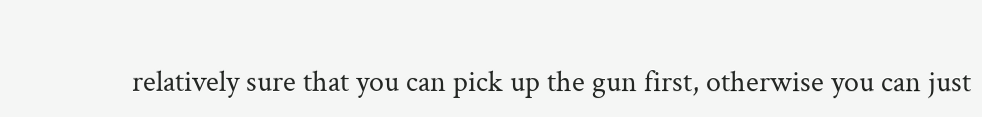relatively sure that you can pick up the gun first, otherwise you can just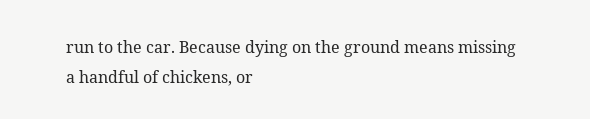run to the car. Because dying on the ground means missing a handful of chickens, or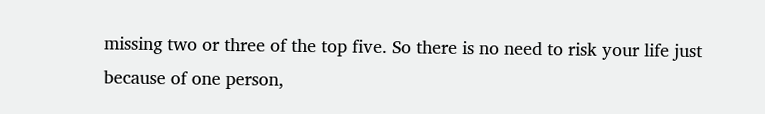missing two or three of the top five. So there is no need to risk your life just because of one person,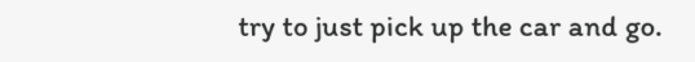try to just pick up the car and go.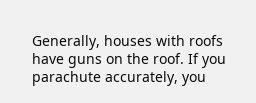Generally, houses with roofs have guns on the roof. If you parachute accurately, you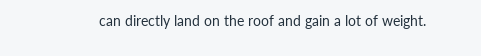can directly land on the roof and gain a lot of weight.